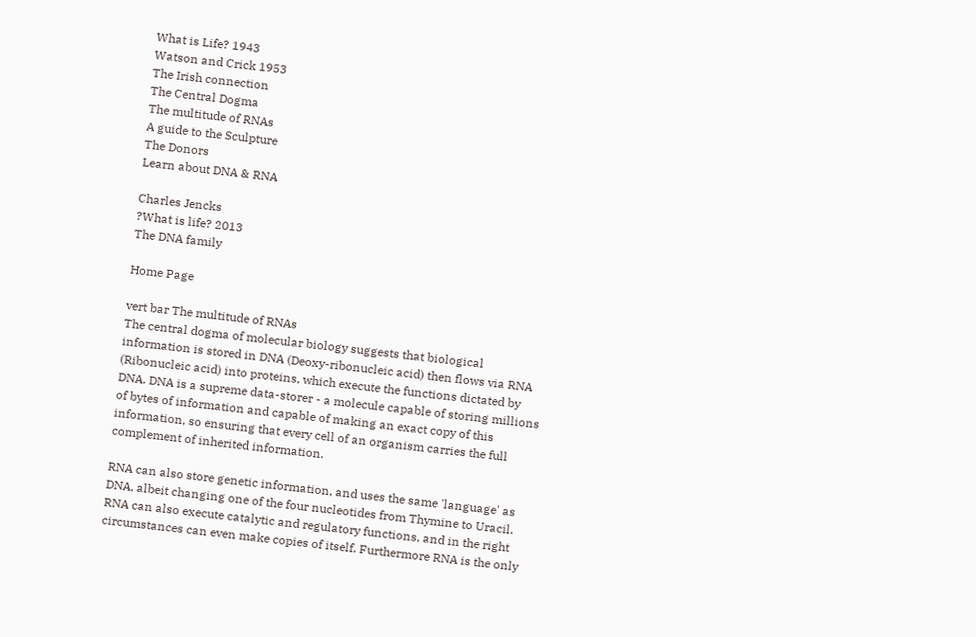What is Life? 1943
Watson and Crick 1953
The Irish connection
The Central Dogma
The multitude of RNAs
A guide to the Sculpture
The Donors
Learn about DNA & RNA

Charles Jencks
?What is life? 2013
The DNA family

Home Page

vert bar The multitude of RNAs
The central dogma of molecular biology suggests that biological information is stored in DNA (Deoxy-ribonucleic acid) then flows via RNA (Ribonucleic acid) into proteins, which execute the functions dictated by DNA. DNA is a supreme data-storer - a molecule capable of storing millions of bytes of information and capable of making an exact copy of this information, so ensuring that every cell of an organism carries the full complement of inherited information.

RNA can also store genetic information, and uses the same 'language' as DNA, albeit changing one of the four nucleotides from Thymine to Uracil. RNA can also execute catalytic and regulatory functions, and in the right circumstances can even make copies of itself. Furthermore RNA is the only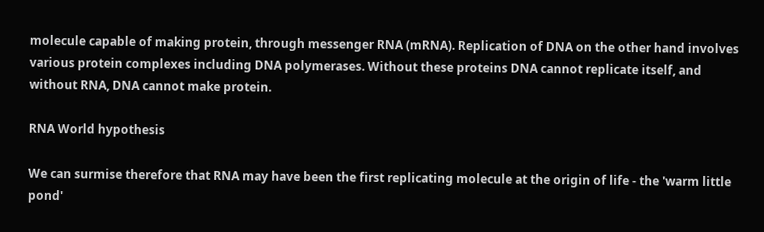molecule capable of making protein, through messenger RNA (mRNA). Replication of DNA on the other hand involves various protein complexes including DNA polymerases. Without these proteins DNA cannot replicate itself, and without RNA, DNA cannot make protein.

RNA World hypothesis

We can surmise therefore that RNA may have been the first replicating molecule at the origin of life - the 'warm little pond'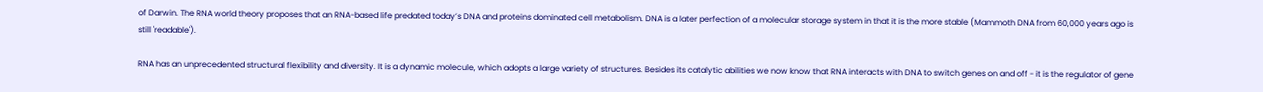of Darwin. The RNA world theory proposes that an RNA-based life predated today’s DNA and proteins dominated cell metabolism. DNA is a later perfection of a molecular storage system in that it is the more stable (Mammoth DNA from 60,000 years ago is still 'readable').

RNA has an unprecedented structural flexibility and diversity. It is a dynamic molecule, which adopts a large variety of structures. Besides its catalytic abilities we now know that RNA interacts with DNA to switch genes on and off - it is the regulator of gene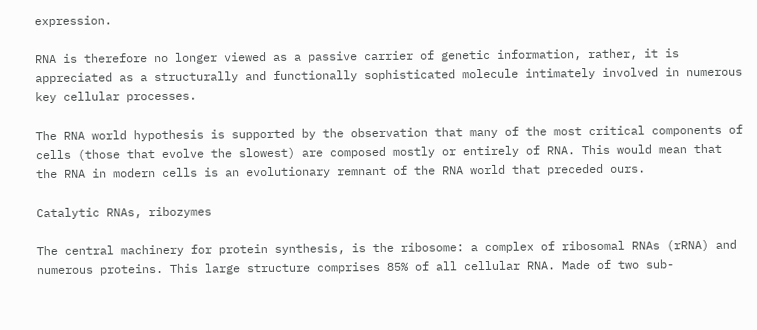expression.

RNA is therefore no longer viewed as a passive carrier of genetic information, rather, it is appreciated as a structurally and functionally sophisticated molecule intimately involved in numerous key cellular processes.

The RNA world hypothesis is supported by the observation that many of the most critical components of cells (those that evolve the slowest) are composed mostly or entirely of RNA. This would mean that the RNA in modern cells is an evolutionary remnant of the RNA world that preceded ours.

Catalytic RNAs, ribozymes

The central machinery for protein synthesis, is the ribosome: a complex of ribosomal RNAs (rRNA) and numerous proteins. This large structure comprises 85% of all cellular RNA. Made of two sub-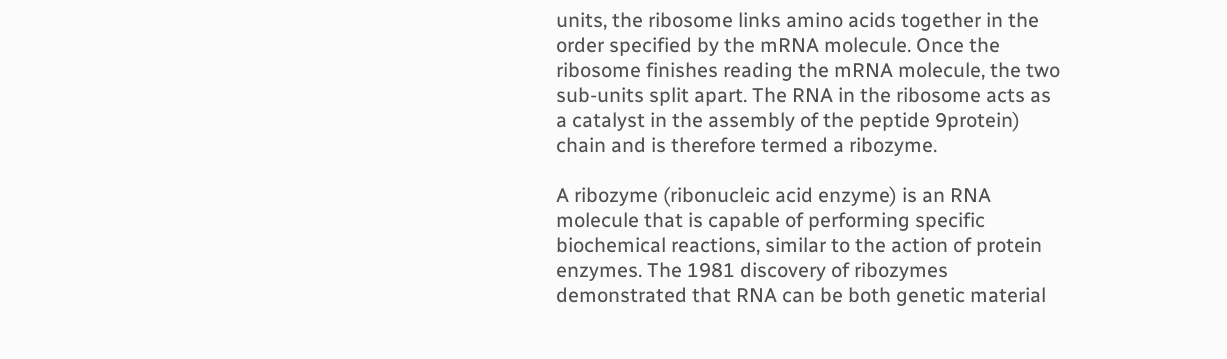units, the ribosome links amino acids together in the order specified by the mRNA molecule. Once the ribosome finishes reading the mRNA molecule, the two sub-units split apart. The RNA in the ribosome acts as a catalyst in the assembly of the peptide 9protein) chain and is therefore termed a ribozyme.

A ribozyme (ribonucleic acid enzyme) is an RNA molecule that is capable of performing specific biochemical reactions, similar to the action of protein enzymes. The 1981 discovery of ribozymes demonstrated that RNA can be both genetic material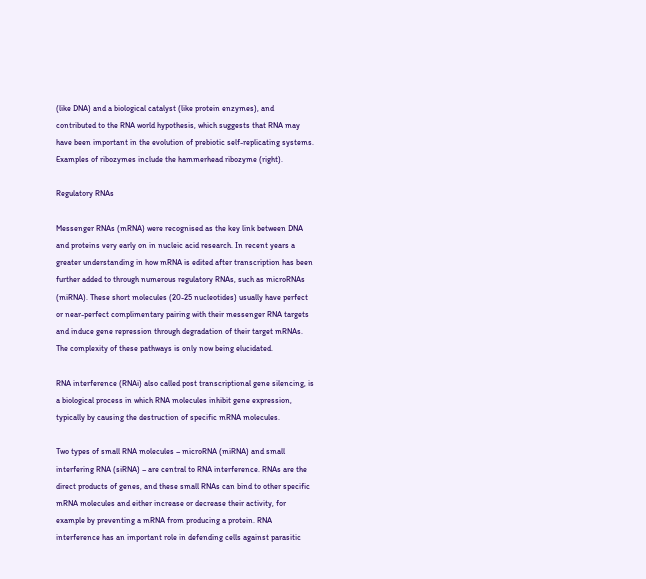(like DNA) and a biological catalyst (like protein enzymes), and contributed to the RNA world hypothesis, which suggests that RNA may have been important in the evolution of prebiotic self-replicating systems. Examples of ribozymes include the hammerhead ribozyme (right).

Regulatory RNAs

Messenger RNAs (mRNA) were recognised as the key link between DNA and proteins very early on in nucleic acid research. In recent years a greater understanding in how mRNA is edited after transcription has been further added to through numerous regulatory RNAs, such as microRNAs (miRNA). These short molecules (20-25 nucleotides) usually have perfect or near-perfect complimentary pairing with their messenger RNA targets and induce gene repression through degradation of their target mRNAs. The complexity of these pathways is only now being elucidated.

RNA interference (RNAi) also called post transcriptional gene silencing, is a biological process in which RNA molecules inhibit gene expression, typically by causing the destruction of specific mRNA molecules.

Two types of small RNA molecules – microRNA (miRNA) and small interfering RNA (siRNA) – are central to RNA interference. RNAs are the direct products of genes, and these small RNAs can bind to other specific mRNA molecules and either increase or decrease their activity, for example by preventing a mRNA from producing a protein. RNA interference has an important role in defending cells against parasitic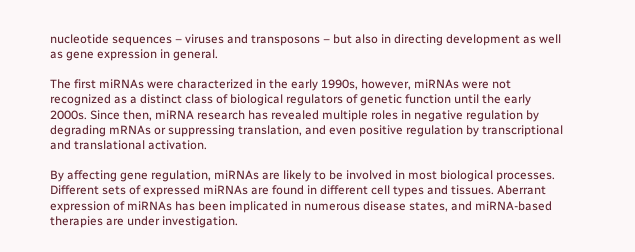nucleotide sequences – viruses and transposons – but also in directing development as well as gene expression in general.

The first miRNAs were characterized in the early 1990s, however, miRNAs were not recognized as a distinct class of biological regulators of genetic function until the early 2000s. Since then, miRNA research has revealed multiple roles in negative regulation by degrading mRNAs or suppressing translation, and even positive regulation by transcriptional and translational activation.

By affecting gene regulation, miRNAs are likely to be involved in most biological processes. Different sets of expressed miRNAs are found in different cell types and tissues. Aberrant expression of miRNAs has been implicated in numerous disease states, and miRNA-based therapies are under investigation.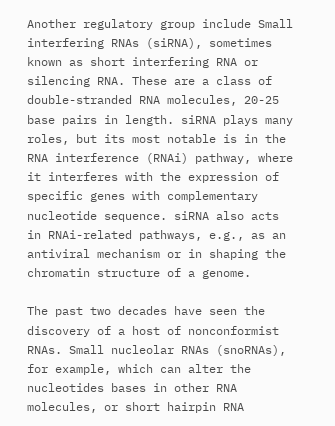Another regulatory group include Small interfering RNAs (siRNA), sometimes known as short interfering RNA or silencing RNA. These are a class of double-stranded RNA molecules, 20-25 base pairs in length. siRNA plays many roles, but its most notable is in the RNA interference (RNAi) pathway, where it interferes with the expression of specific genes with complementary nucleotide sequence. siRNA also acts in RNAi-related pathways, e.g., as an antiviral mechanism or in shaping the chromatin structure of a genome.

The past two decades have seen the discovery of a host of nonconformist RNAs. Small nucleolar RNAs (snoRNAs), for example, which can alter the nucleotides bases in other RNA molecules, or short hairpin RNA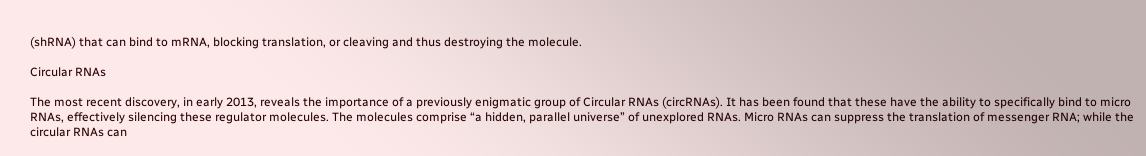(shRNA) that can bind to mRNA, blocking translation, or cleaving and thus destroying the molecule.

Circular RNAs

The most recent discovery, in early 2013, reveals the importance of a previously enigmatic group of Circular RNAs (circRNAs). It has been found that these have the ability to specifically bind to micro RNAs, effectively silencing these regulator molecules. The molecules comprise “a hidden, parallel universe” of unexplored RNAs. Micro RNAs can suppress the translation of messenger RNA; while the circular RNAs can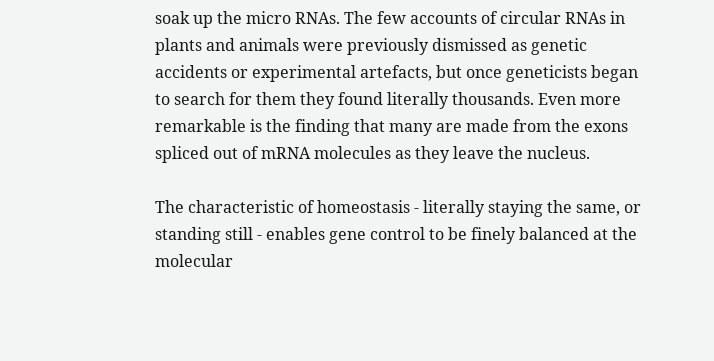soak up the micro RNAs. The few accounts of circular RNAs in plants and animals were previously dismissed as genetic accidents or experimental artefacts, but once geneticists began to search for them they found literally thousands. Even more remarkable is the finding that many are made from the exons spliced out of mRNA molecules as they leave the nucleus.

The characteristic of homeostasis - literally staying the same, or standing still - enables gene control to be finely balanced at the molecular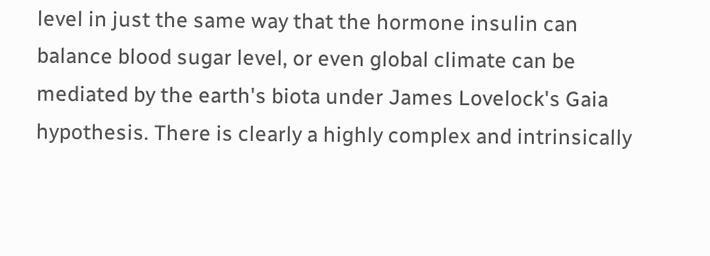level in just the same way that the hormone insulin can balance blood sugar level, or even global climate can be mediated by the earth's biota under James Lovelock's Gaia hypothesis. There is clearly a highly complex and intrinsically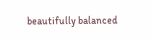beautifully balanced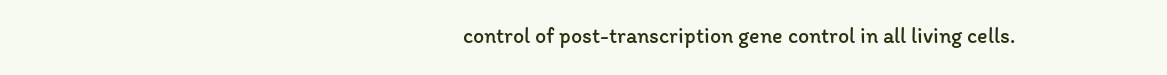control of post-transcription gene control in all living cells.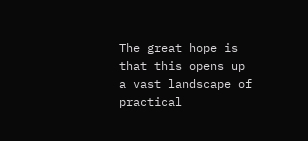The great hope is that this opens up a vast landscape of practical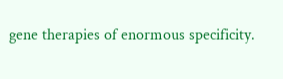gene therapies of enormous specificity.